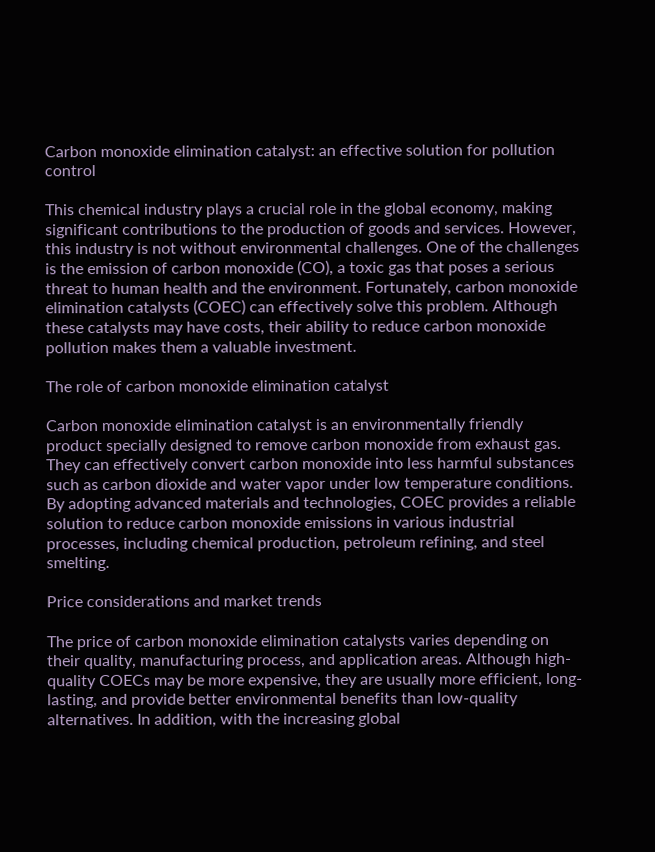Carbon monoxide elimination catalyst: an effective solution for pollution control

This chemical industry plays a crucial role in the global economy, making significant contributions to the production of goods and services. However, this industry is not without environmental challenges. One of the challenges is the emission of carbon monoxide (CO), a toxic gas that poses a serious threat to human health and the environment. Fortunately, carbon monoxide elimination catalysts (COEC) can effectively solve this problem. Although these catalysts may have costs, their ability to reduce carbon monoxide pollution makes them a valuable investment.

The role of carbon monoxide elimination catalyst

Carbon monoxide elimination catalyst is an environmentally friendly product specially designed to remove carbon monoxide from exhaust gas. They can effectively convert carbon monoxide into less harmful substances such as carbon dioxide and water vapor under low temperature conditions. By adopting advanced materials and technologies, COEC provides a reliable solution to reduce carbon monoxide emissions in various industrial processes, including chemical production, petroleum refining, and steel smelting.

Price considerations and market trends

The price of carbon monoxide elimination catalysts varies depending on their quality, manufacturing process, and application areas. Although high-quality COECs may be more expensive, they are usually more efficient, long-lasting, and provide better environmental benefits than low-quality alternatives. In addition, with the increasing global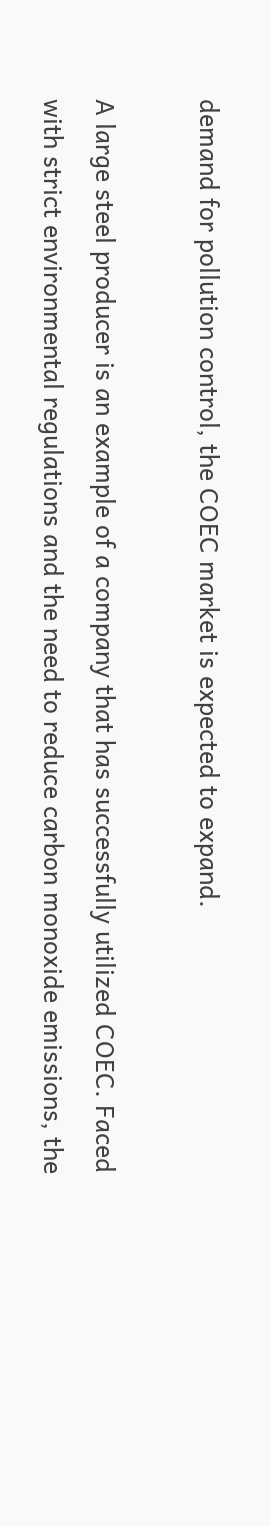demand for pollution control, the COEC market is expected to expand.

A large steel producer is an example of a company that has successfully utilized COEC. Faced with strict environmental regulations and the need to reduce carbon monoxide emissions, the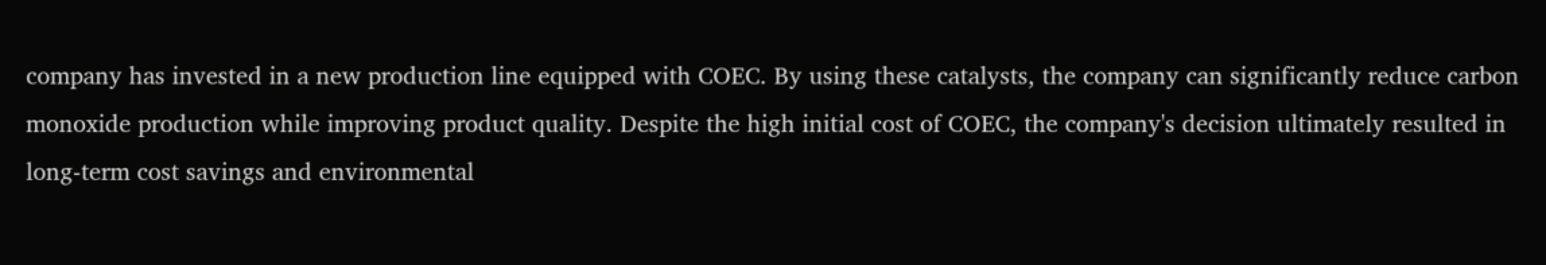company has invested in a new production line equipped with COEC. By using these catalysts, the company can significantly reduce carbon monoxide production while improving product quality. Despite the high initial cost of COEC, the company's decision ultimately resulted in long-term cost savings and environmental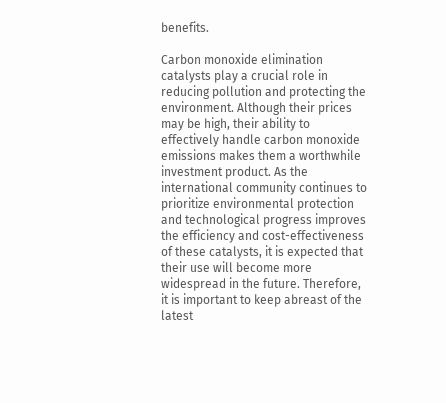benefits.

Carbon monoxide elimination catalysts play a crucial role in reducing pollution and protecting the environment. Although their prices may be high, their ability to effectively handle carbon monoxide emissions makes them a worthwhile investment product. As the international community continues to prioritize environmental protection and technological progress improves the efficiency and cost-effectiveness of these catalysts, it is expected that their use will become more widespread in the future. Therefore, it is important to keep abreast of the latest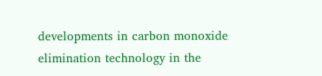developments in carbon monoxide elimination technology in the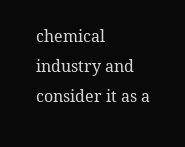chemical industry and consider it as a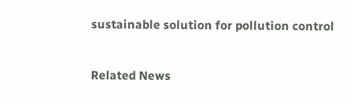sustainable solution for pollution control

Related News